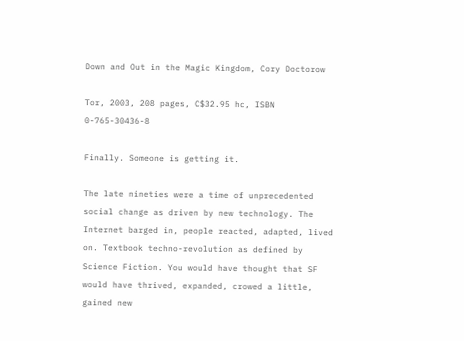Down and Out in the Magic Kingdom, Cory Doctorow

Tor, 2003, 208 pages, C$32.95 hc, ISBN 0-765-30436-8

Finally. Someone is getting it.

The late nineties were a time of unprecedented social change as driven by new technology. The Internet barged in, people reacted, adapted, lived on. Textbook techno-revolution as defined by Science Fiction. You would have thought that SF would have thrived, expanded, crowed a little, gained new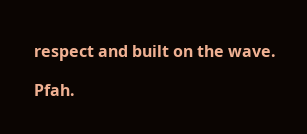respect and built on the wave.

Pfah.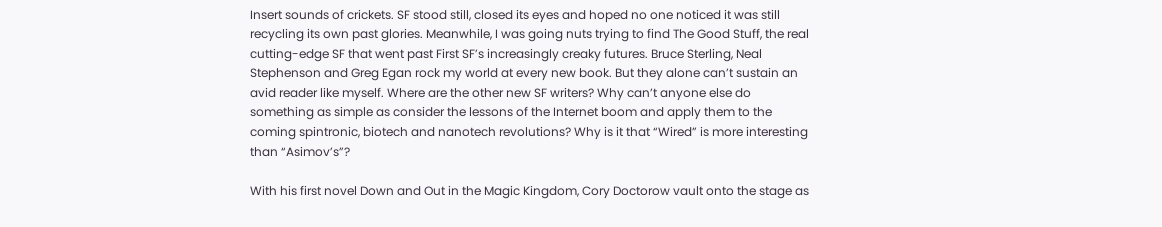Insert sounds of crickets. SF stood still, closed its eyes and hoped no one noticed it was still recycling its own past glories. Meanwhile, I was going nuts trying to find The Good Stuff, the real cutting-edge SF that went past First SF’s increasingly creaky futures. Bruce Sterling, Neal Stephenson and Greg Egan rock my world at every new book. But they alone can’t sustain an avid reader like myself. Where are the other new SF writers? Why can’t anyone else do something as simple as consider the lessons of the Internet boom and apply them to the coming spintronic, biotech and nanotech revolutions? Why is it that “Wired” is more interesting than “Asimov’s”?

With his first novel Down and Out in the Magic Kingdom, Cory Doctorow vault onto the stage as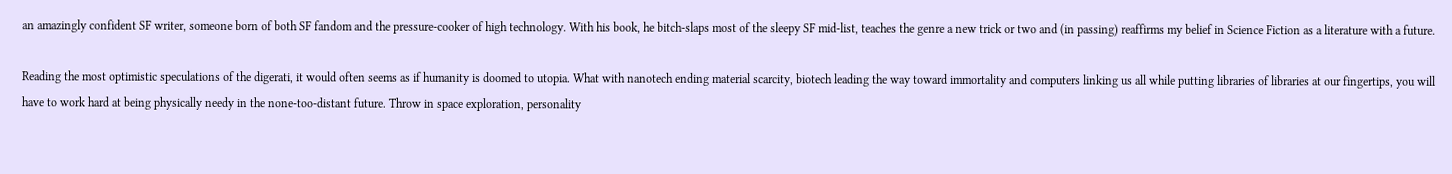an amazingly confident SF writer, someone born of both SF fandom and the pressure-cooker of high technology. With his book, he bitch-slaps most of the sleepy SF mid-list, teaches the genre a new trick or two and (in passing) reaffirms my belief in Science Fiction as a literature with a future.

Reading the most optimistic speculations of the digerati, it would often seems as if humanity is doomed to utopia. What with nanotech ending material scarcity, biotech leading the way toward immortality and computers linking us all while putting libraries of libraries at our fingertips, you will have to work hard at being physically needy in the none-too-distant future. Throw in space exploration, personality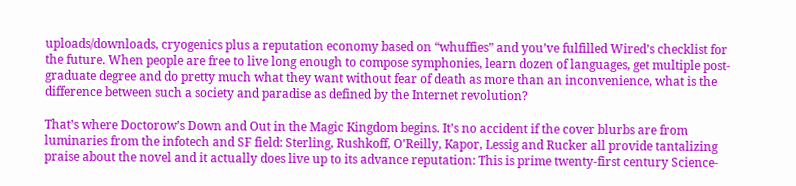uploads/downloads, cryogenics plus a reputation economy based on “whuffies” and you’ve fulfilled Wired’s checklist for the future. When people are free to live long enough to compose symphonies, learn dozen of languages, get multiple post-graduate degree and do pretty much what they want without fear of death as more than an inconvenience, what is the difference between such a society and paradise as defined by the Internet revolution?

That’s where Doctorow’s Down and Out in the Magic Kingdom begins. It’s no accident if the cover blurbs are from luminaries from the infotech and SF field: Sterling, Rushkoff, O’Reilly, Kapor, Lessig and Rucker all provide tantalizing praise about the novel and it actually does live up to its advance reputation: This is prime twenty-first century Science-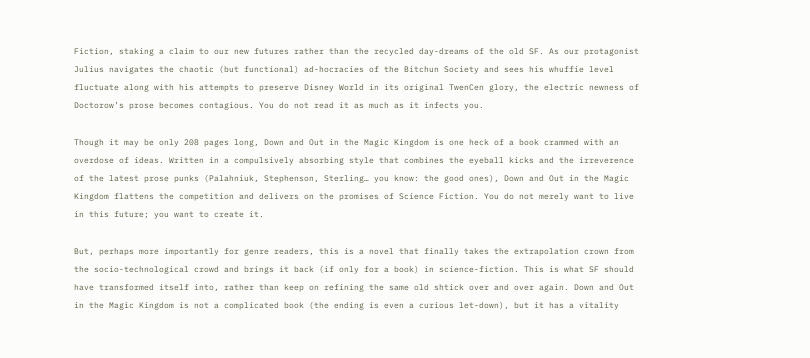Fiction, staking a claim to our new futures rather than the recycled day-dreams of the old SF. As our protagonist Julius navigates the chaotic (but functional) ad-hocracies of the Bitchun Society and sees his whuffie level fluctuate along with his attempts to preserve Disney World in its original TwenCen glory, the electric newness of Doctorow’s prose becomes contagious. You do not read it as much as it infects you.

Though it may be only 208 pages long, Down and Out in the Magic Kingdom is one heck of a book crammed with an overdose of ideas. Written in a compulsively absorbing style that combines the eyeball kicks and the irreverence of the latest prose punks (Palahniuk, Stephenson, Sterling… you know: the good ones), Down and Out in the Magic Kingdom flattens the competition and delivers on the promises of Science Fiction. You do not merely want to live in this future; you want to create it.

But, perhaps more importantly for genre readers, this is a novel that finally takes the extrapolation crown from the socio-technological crowd and brings it back (if only for a book) in science-fiction. This is what SF should have transformed itself into, rather than keep on refining the same old shtick over and over again. Down and Out in the Magic Kingdom is not a complicated book (the ending is even a curious let-down), but it has a vitality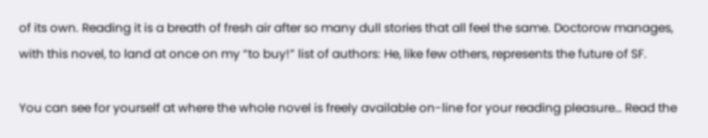of its own. Reading it is a breath of fresh air after so many dull stories that all feel the same. Doctorow manages, with this novel, to land at once on my “to buy!” list of authors: He, like few others, represents the future of SF.

You can see for yourself at where the whole novel is freely available on-line for your reading pleasure… Read the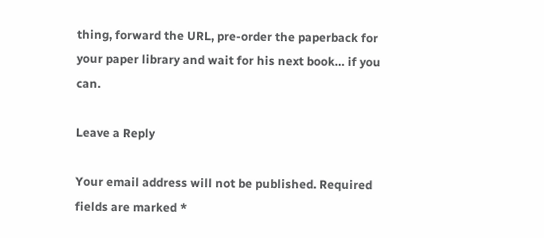thing, forward the URL, pre-order the paperback for your paper library and wait for his next book… if you can.

Leave a Reply

Your email address will not be published. Required fields are marked *